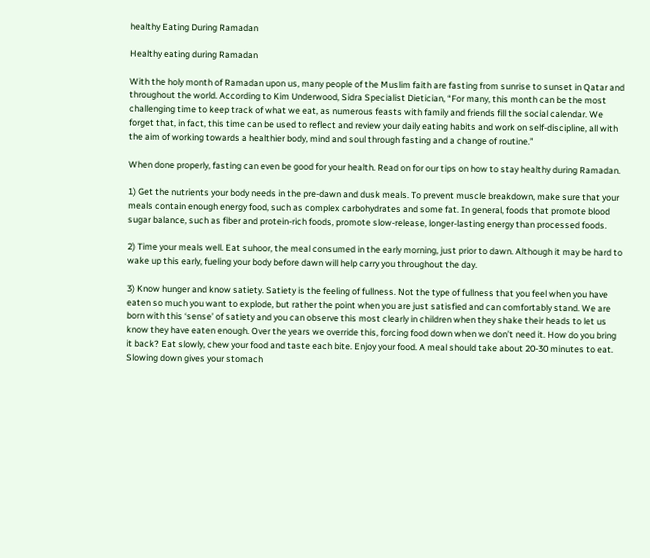healthy Eating During Ramadan

Healthy eating during Ramadan

With the holy month of Ramadan upon us, many people of the Muslim faith are fasting from sunrise to sunset in Qatar and throughout the world. According to Kim Underwood, Sidra Specialist Dietician, “For many, this month can be the most challenging time to keep track of what we eat, as numerous feasts with family and friends fill the social calendar. We forget that, in fact, this time can be used to reflect and review your daily eating habits and work on self-discipline, all with the aim of working towards a healthier body, mind and soul through fasting and a change of routine.”

When done properly, fasting can even be good for your health. Read on for our tips on how to stay healthy during Ramadan.

1) Get the nutrients your body needs in the pre-dawn and dusk meals. To prevent muscle breakdown, make sure that your meals contain enough energy food, such as complex carbohydrates and some fat. In general, foods that promote blood sugar balance, such as fiber and protein-rich foods, promote slow-release, longer-lasting energy than processed foods.

2) Time your meals well. Eat suhoor, the meal consumed in the early morning, just prior to dawn. Although it may be hard to wake up this early, fueling your body before dawn will help carry you throughout the day.

3) Know hunger and know satiety. Satiety is the feeling of fullness. Not the type of fullness that you feel when you have eaten so much you want to explode, but rather the point when you are just satisfied and can comfortably stand. We are born with this ‘sense’ of satiety and you can observe this most clearly in children when they shake their heads to let us know they have eaten enough. Over the years we override this, forcing food down when we don’t need it. How do you bring it back? Eat slowly, chew your food and taste each bite. Enjoy your food. A meal should take about 20-30 minutes to eat. Slowing down gives your stomach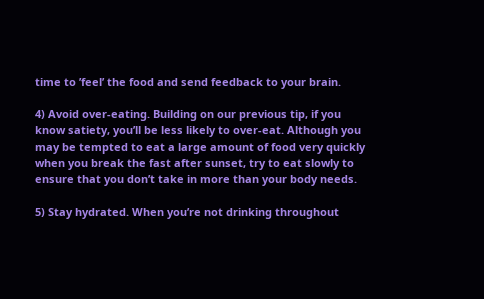time to ’feel’ the food and send feedback to your brain.

4) Avoid over-eating. Building on our previous tip, if you know satiety, you’ll be less likely to over-eat. Although you may be tempted to eat a large amount of food very quickly when you break the fast after sunset, try to eat slowly to ensure that you don’t take in more than your body needs.

5) Stay hydrated. When you’re not drinking throughout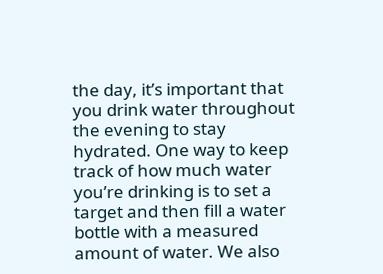the day, it’s important that you drink water throughout the evening to stay hydrated. One way to keep track of how much water you’re drinking is to set a target and then fill a water bottle with a measured amount of water. We also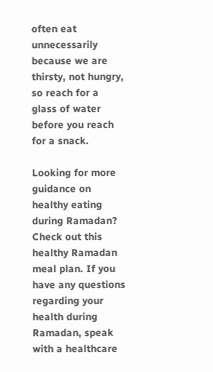often eat unnecessarily because we are thirsty, not hungry, so reach for a glass of water before you reach for a snack.

Looking for more guidance on healthy eating during Ramadan? Check out this healthy Ramadan meal plan. If you have any questions regarding your health during Ramadan, speak with a healthcare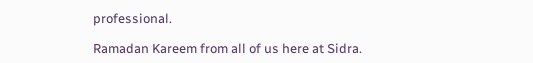professional.

Ramadan Kareem from all of us here at Sidra.